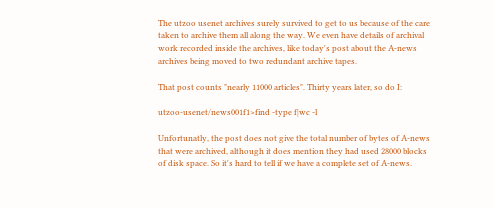The utzoo usenet archives surely survived to get to us because of the care taken to archive them all along the way. We even have details of archival work recorded inside the archives, like today's post about the A-news archives being moved to two redundant archive tapes.

That post counts "nearly 11000 articles". Thirty years later, so do I:

utzoo-usenet/news001f1>find -type f|wc -l

Unfortunatly, the post does not give the total number of bytes of A-news that were archived, although it does mention they had used 28000 blocks of disk space. So it's hard to tell if we have a complete set of A-news.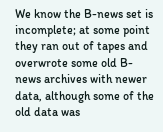We know the B-news set is incomplete; at some point they ran out of tapes and overwrote some old B-news archives with newer data, although some of the old data was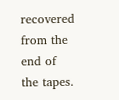recovered from the end of the tapes.